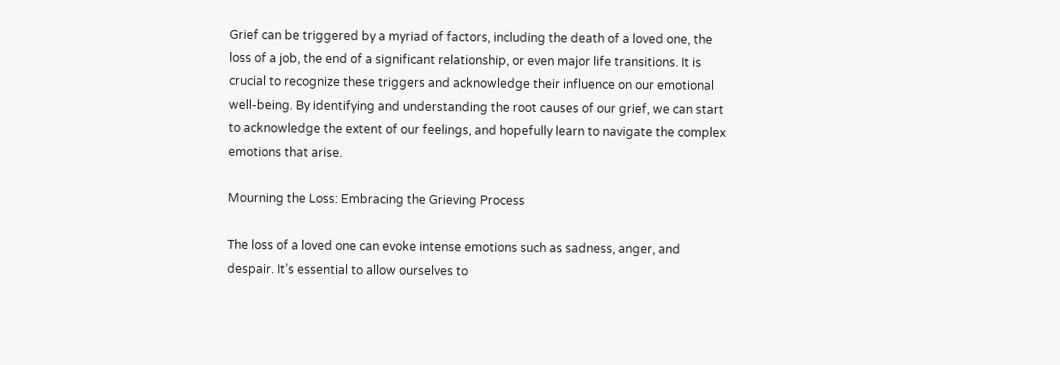Grief can be triggered by a myriad of factors, including the death of a loved one, the loss of a job, the end of a significant relationship, or even major life transitions. It is crucial to recognize these triggers and acknowledge their influence on our emotional well-being. By identifying and understanding the root causes of our grief, we can start to acknowledge the extent of our feelings, and hopefully learn to navigate the complex emotions that arise.

Mourning the Loss: Embracing the Grieving Process

The loss of a loved one can evoke intense emotions such as sadness, anger, and despair. It’s essential to allow ourselves to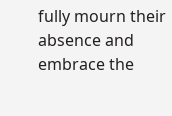fully mourn their absence and embrace the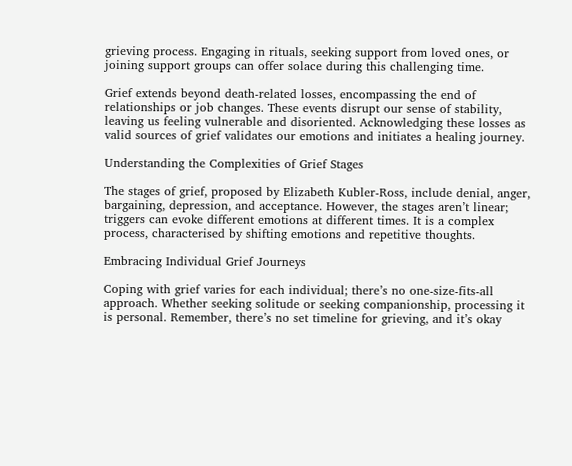grieving process. Engaging in rituals, seeking support from loved ones, or joining support groups can offer solace during this challenging time.

Grief extends beyond death-related losses, encompassing the end of relationships or job changes. These events disrupt our sense of stability, leaving us feeling vulnerable and disoriented. Acknowledging these losses as valid sources of grief validates our emotions and initiates a healing journey.

Understanding the Complexities of Grief Stages

The stages of grief, proposed by Elizabeth Kubler-Ross, include denial, anger, bargaining, depression, and acceptance. However, the stages aren’t linear; triggers can evoke different emotions at different times. It is a complex process, characterised by shifting emotions and repetitive thoughts.

Embracing Individual Grief Journeys

Coping with grief varies for each individual; there’s no one-size-fits-all approach. Whether seeking solitude or seeking companionship, processing it is personal. Remember, there’s no set timeline for grieving, and it’s okay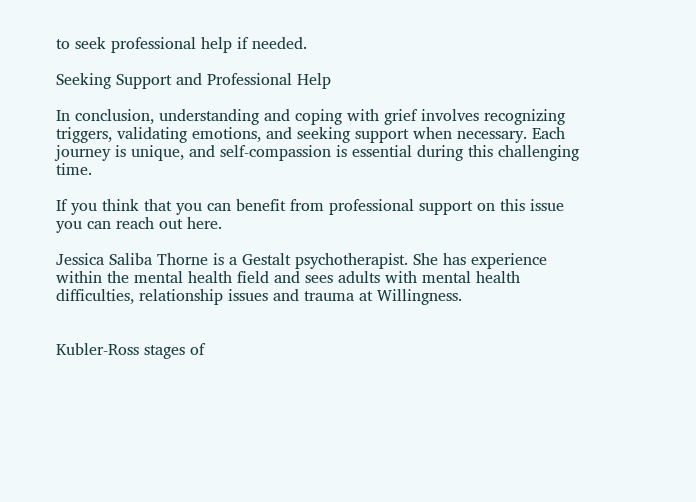to seek professional help if needed.

Seeking Support and Professional Help

In conclusion, understanding and coping with grief involves recognizing triggers, validating emotions, and seeking support when necessary. Each journey is unique, and self-compassion is essential during this challenging time.

If you think that you can benefit from professional support on this issue you can reach out here.

Jessica Saliba Thorne is a Gestalt psychotherapist. She has experience within the mental health field and sees adults with mental health difficulties, relationship issues and trauma at Willingness.


Kubler-Ross stages of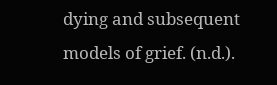dying and subsequent models of grief. (n.d.).